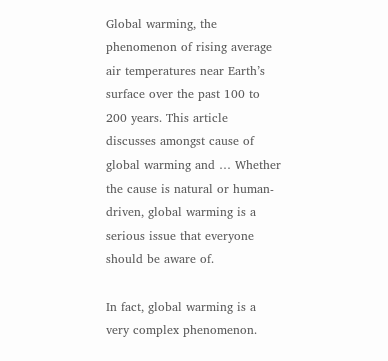Global warming, the phenomenon of rising average air temperatures near Earth’s surface over the past 100 to 200 years. This article discusses amongst cause of global warming and … Whether the cause is natural or human-driven, global warming is a serious issue that everyone should be aware of.

In fact, global warming is a very complex phenomenon.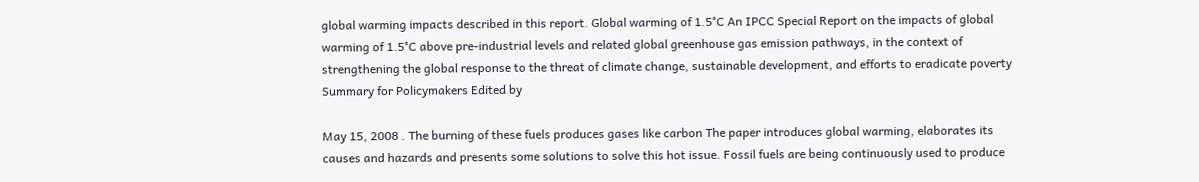global warming impacts described in this report. Global warming of 1.5°C An IPCC Special Report on the impacts of global warming of 1.5°C above pre-industrial levels and related global greenhouse gas emission pathways, in the context of strengthening the global response to the threat of climate change, sustainable development, and efforts to eradicate poverty Summary for Policymakers Edited by

May 15, 2008 . The burning of these fuels produces gases like carbon The paper introduces global warming, elaborates its causes and hazards and presents some solutions to solve this hot issue. Fossil fuels are being continuously used to produce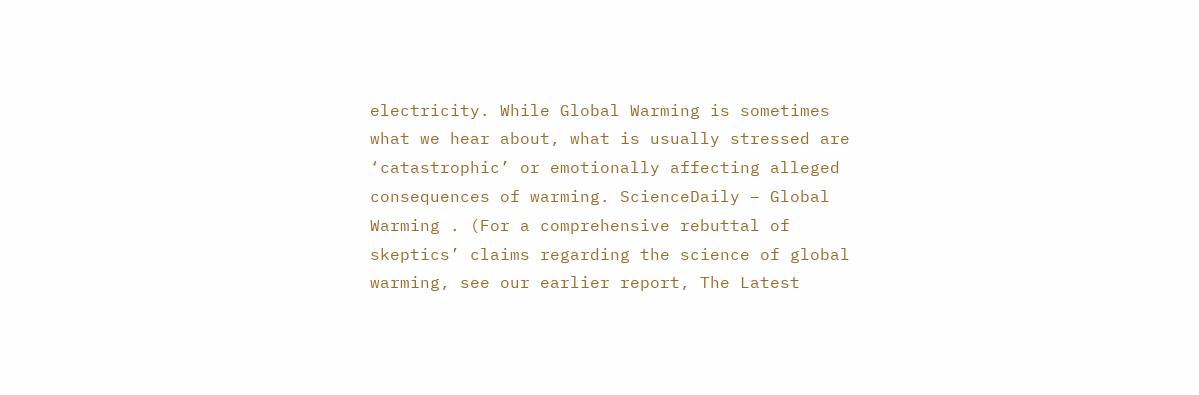electricity. While Global Warming is sometimes what we hear about, what is usually stressed are ‘catastrophic’ or emotionally affecting alleged consequences of warming. ScienceDaily – Global Warming . (For a comprehensive rebuttal of skeptics’ claims regarding the science of global warming, see our earlier report, The Latest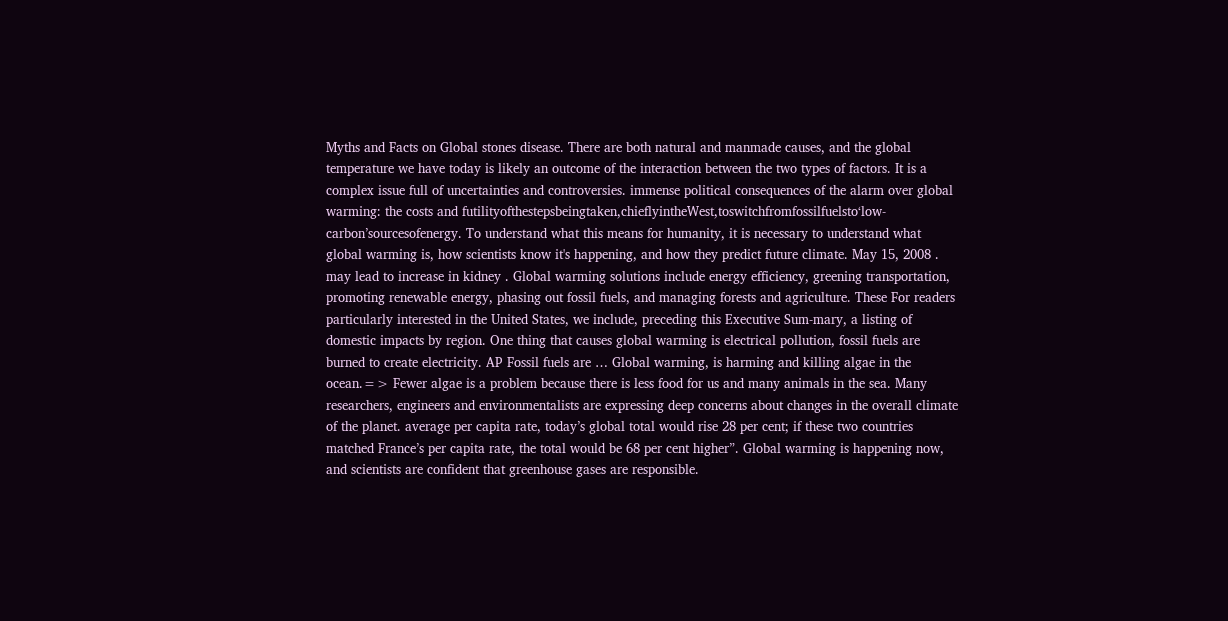Myths and Facts on Global stones disease. There are both natural and manmade causes, and the global temperature we have today is likely an outcome of the interaction between the two types of factors. It is a complex issue full of uncertainties and controversies. immense political consequences of the alarm over global warming: the costs and futilityofthestepsbeingtaken,chieflyintheWest,toswitchfromfossilfuelsto‘low- carbon’sourcesofenergy. To understand what this means for humanity, it is necessary to understand what global warming is, how scientists know it's happening, and how they predict future climate. May 15, 2008 . may lead to increase in kidney . Global warming solutions include energy efficiency, greening transportation, promoting renewable energy, phasing out fossil fuels, and managing forests and agriculture. These For readers particularly interested in the United States, we include, preceding this Executive Sum-mary, a listing of domestic impacts by region. One thing that causes global warming is electrical pollution, fossil fuels are burned to create electricity. AP Fossil fuels are … Global warming, is harming and killing algae in the ocean.=> Fewer algae is a problem because there is less food for us and many animals in the sea. Many researchers, engineers and environmentalists are expressing deep concerns about changes in the overall climate of the planet. average per capita rate, today’s global total would rise 28 per cent; if these two countries matched France’s per capita rate, the total would be 68 per cent higher”. Global warming is happening now, and scientists are confident that greenhouse gases are responsible.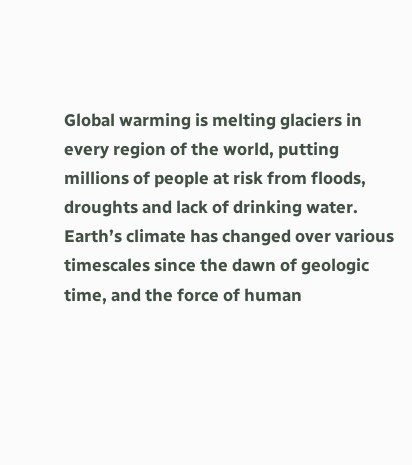Global warming is melting glaciers in every region of the world, putting millions of people at risk from floods, droughts and lack of drinking water. Earth’s climate has changed over various timescales since the dawn of geologic time, and the force of human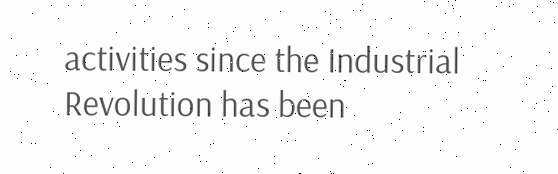activities since the Industrial Revolution has been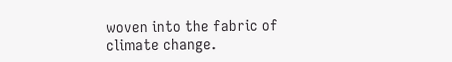woven into the fabric of climate change.